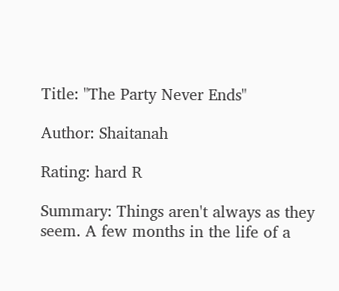Title: "The Party Never Ends"

Author: Shaitanah

Rating: hard R

Summary: Things aren't always as they seem. A few months in the life of a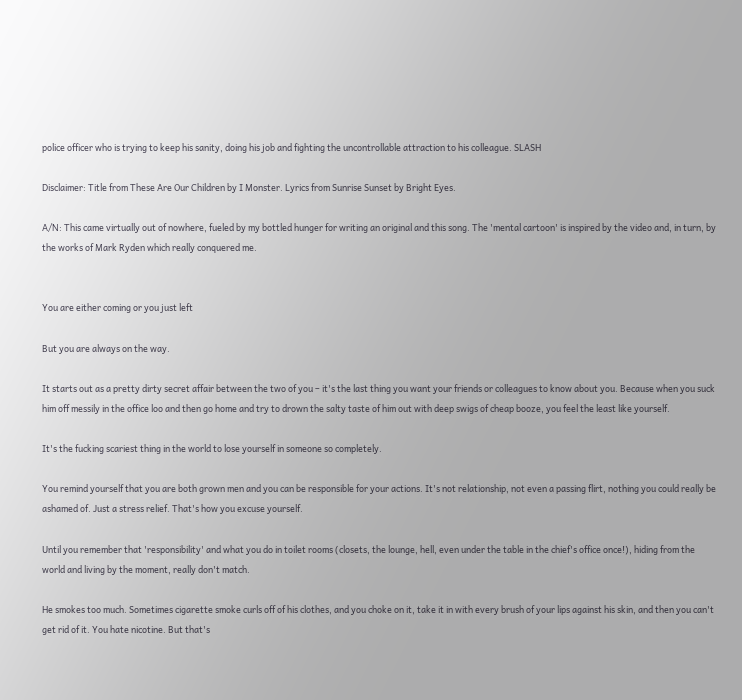police officer who is trying to keep his sanity, doing his job and fighting the uncontrollable attraction to his colleague. SLASH

Disclaimer: Title from These Are Our Children by I Monster. Lyrics from Sunrise Sunset by Bright Eyes.

A/N: This came virtually out of nowhere, fueled by my bottled hunger for writing an original and this song. The 'mental cartoon' is inspired by the video and, in turn, by the works of Mark Ryden which really conquered me.


You are either coming or you just left

But you are always on the way.

It starts out as a pretty dirty secret affair between the two of you – it's the last thing you want your friends or colleagues to know about you. Because when you suck him off messily in the office loo and then go home and try to drown the salty taste of him out with deep swigs of cheap booze, you feel the least like yourself.

It's the fucking scariest thing in the world to lose yourself in someone so completely.

You remind yourself that you are both grown men and you can be responsible for your actions. It's not relationship, not even a passing flirt, nothing you could really be ashamed of. Just a stress relief. That's how you excuse yourself.

Until you remember that 'responsibility' and what you do in toilet rooms (closets, the lounge, hell, even under the table in the chief's office once!), hiding from the world and living by the moment, really don't match.

He smokes too much. Sometimes cigarette smoke curls off of his clothes, and you choke on it, take it in with every brush of your lips against his skin, and then you can't get rid of it. You hate nicotine. But that's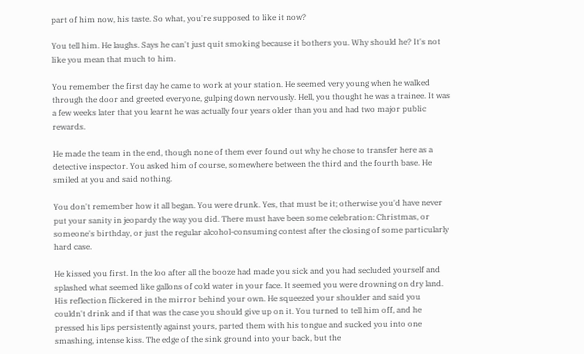part of him now, his taste. So what, you're supposed to like it now?

You tell him. He laughs. Says he can't just quit smoking because it bothers you. Why should he? It's not like you mean that much to him.

You remember the first day he came to work at your station. He seemed very young when he walked through the door and greeted everyone, gulping down nervously. Hell, you thought he was a trainee. It was a few weeks later that you learnt he was actually four years older than you and had two major public rewards.

He made the team in the end, though none of them ever found out why he chose to transfer here as a detective inspector. You asked him of course, somewhere between the third and the fourth base. He smiled at you and said nothing.

You don't remember how it all began. You were drunk. Yes, that must be it; otherwise you'd have never put your sanity in jeopardy the way you did. There must have been some celebration: Christmas, or someone's birthday, or just the regular alcohol-consuming contest after the closing of some particularly hard case.

He kissed you first. In the loo after all the booze had made you sick and you had secluded yourself and splashed what seemed like gallons of cold water in your face. It seemed you were drowning on dry land. His reflection flickered in the mirror behind your own. He squeezed your shoulder and said you couldn't drink and if that was the case you should give up on it. You turned to tell him off, and he pressed his lips persistently against yours, parted them with his tongue and sucked you into one smashing, intense kiss. The edge of the sink ground into your back, but the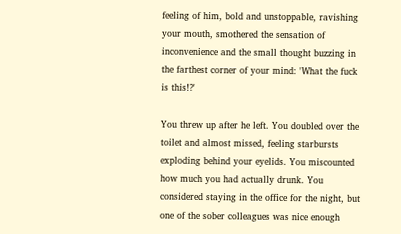feeling of him, bold and unstoppable, ravishing your mouth, smothered the sensation of inconvenience and the small thought buzzing in the farthest corner of your mind: 'What the fuck is this!?'

You threw up after he left. You doubled over the toilet and almost missed, feeling starbursts exploding behind your eyelids. You miscounted how much you had actually drunk. You considered staying in the office for the night, but one of the sober colleagues was nice enough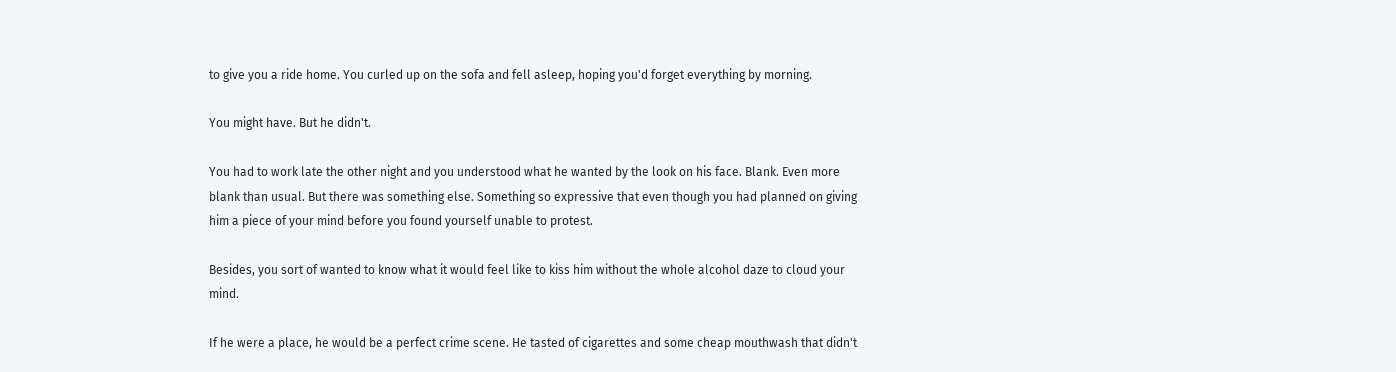to give you a ride home. You curled up on the sofa and fell asleep, hoping you'd forget everything by morning.

You might have. But he didn't.

You had to work late the other night and you understood what he wanted by the look on his face. Blank. Even more blank than usual. But there was something else. Something so expressive that even though you had planned on giving him a piece of your mind before you found yourself unable to protest.

Besides, you sort of wanted to know what it would feel like to kiss him without the whole alcohol daze to cloud your mind.

If he were a place, he would be a perfect crime scene. He tasted of cigarettes and some cheap mouthwash that didn't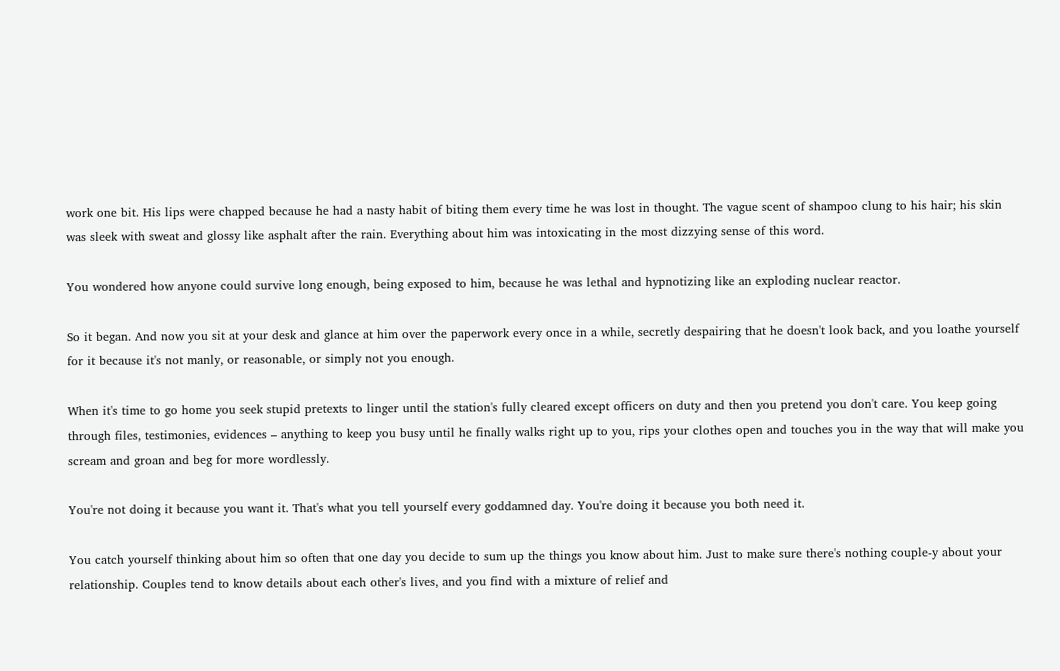work one bit. His lips were chapped because he had a nasty habit of biting them every time he was lost in thought. The vague scent of shampoo clung to his hair; his skin was sleek with sweat and glossy like asphalt after the rain. Everything about him was intoxicating in the most dizzying sense of this word.

You wondered how anyone could survive long enough, being exposed to him, because he was lethal and hypnotizing like an exploding nuclear reactor.

So it began. And now you sit at your desk and glance at him over the paperwork every once in a while, secretly despairing that he doesn't look back, and you loathe yourself for it because it's not manly, or reasonable, or simply not you enough.

When it's time to go home you seek stupid pretexts to linger until the station's fully cleared except officers on duty and then you pretend you don't care. You keep going through files, testimonies, evidences – anything to keep you busy until he finally walks right up to you, rips your clothes open and touches you in the way that will make you scream and groan and beg for more wordlessly.

You're not doing it because you want it. That's what you tell yourself every goddamned day. You're doing it because you both need it.

You catch yourself thinking about him so often that one day you decide to sum up the things you know about him. Just to make sure there's nothing couple-y about your relationship. Couples tend to know details about each other's lives, and you find with a mixture of relief and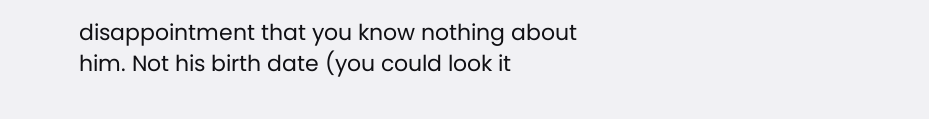disappointment that you know nothing about him. Not his birth date (you could look it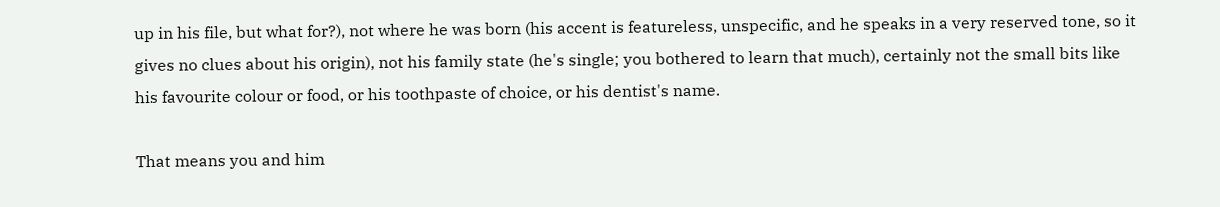up in his file, but what for?), not where he was born (his accent is featureless, unspecific, and he speaks in a very reserved tone, so it gives no clues about his origin), not his family state (he's single; you bothered to learn that much), certainly not the small bits like his favourite colour or food, or his toothpaste of choice, or his dentist's name.

That means you and him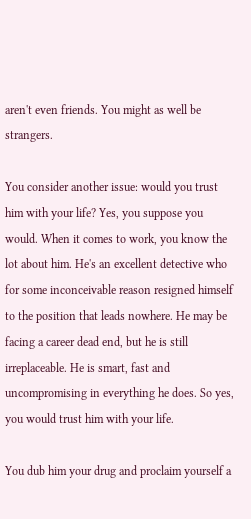aren't even friends. You might as well be strangers.

You consider another issue: would you trust him with your life? Yes, you suppose you would. When it comes to work, you know the lot about him. He's an excellent detective who for some inconceivable reason resigned himself to the position that leads nowhere. He may be facing a career dead end, but he is still irreplaceable. He is smart, fast and uncompromising in everything he does. So yes, you would trust him with your life.

You dub him your drug and proclaim yourself a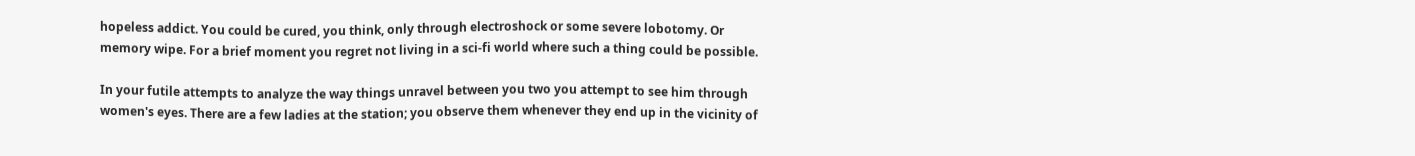hopeless addict. You could be cured, you think, only through electroshock or some severe lobotomy. Or memory wipe. For a brief moment you regret not living in a sci-fi world where such a thing could be possible.

In your futile attempts to analyze the way things unravel between you two you attempt to see him through women's eyes. There are a few ladies at the station; you observe them whenever they end up in the vicinity of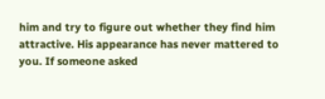him and try to figure out whether they find him attractive. His appearance has never mattered to you. If someone asked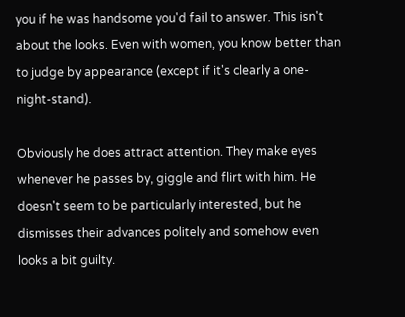you if he was handsome you'd fail to answer. This isn't about the looks. Even with women, you know better than to judge by appearance (except if it's clearly a one-night-stand).

Obviously he does attract attention. They make eyes whenever he passes by, giggle and flirt with him. He doesn't seem to be particularly interested, but he dismisses their advances politely and somehow even looks a bit guilty.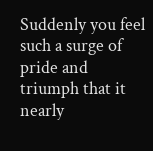Suddenly you feel such a surge of pride and triumph that it nearly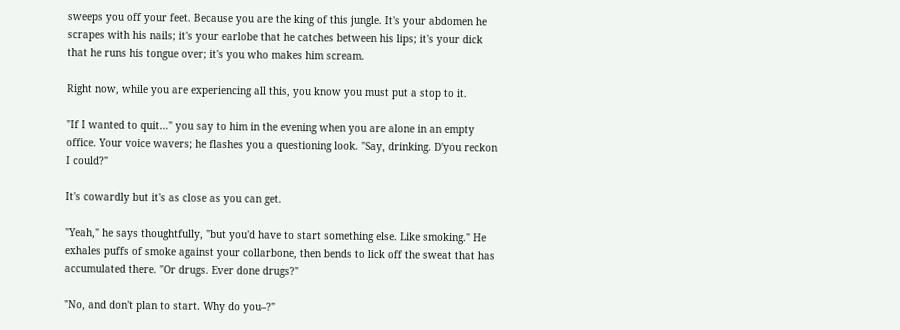sweeps you off your feet. Because you are the king of this jungle. It's your abdomen he scrapes with his nails; it's your earlobe that he catches between his lips; it's your dick that he runs his tongue over; it's you who makes him scream.

Right now, while you are experiencing all this, you know you must put a stop to it.

"If I wanted to quit…" you say to him in the evening when you are alone in an empty office. Your voice wavers; he flashes you a questioning look. "Say, drinking. D'you reckon I could?"

It's cowardly but it's as close as you can get.

"Yeah," he says thoughtfully, "but you'd have to start something else. Like smoking." He exhales puffs of smoke against your collarbone, then bends to lick off the sweat that has accumulated there. "Or drugs. Ever done drugs?"

"No, and don't plan to start. Why do you–?"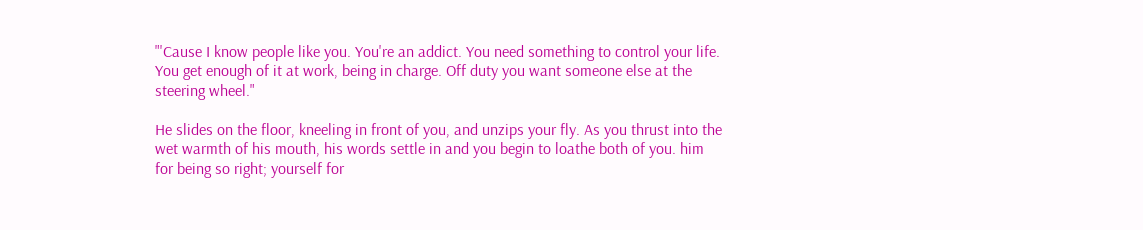"'Cause I know people like you. You're an addict. You need something to control your life. You get enough of it at work, being in charge. Off duty you want someone else at the steering wheel."

He slides on the floor, kneeling in front of you, and unzips your fly. As you thrust into the wet warmth of his mouth, his words settle in and you begin to loathe both of you. him for being so right; yourself for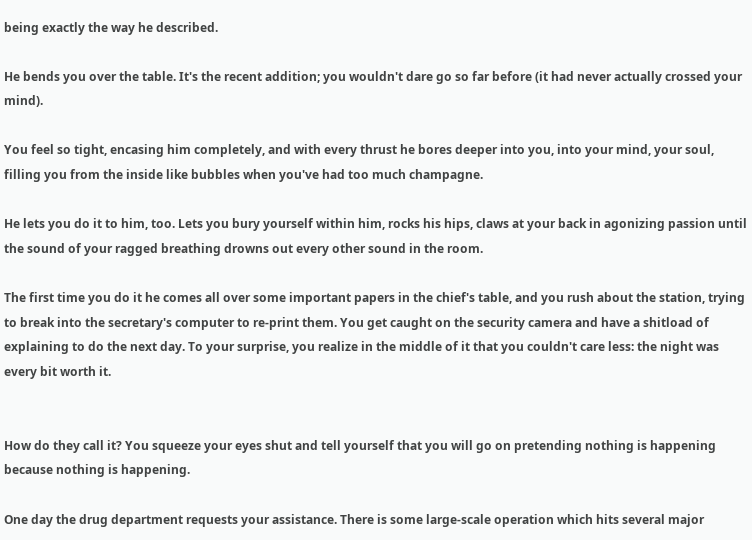being exactly the way he described.

He bends you over the table. It's the recent addition; you wouldn't dare go so far before (it had never actually crossed your mind).

You feel so tight, encasing him completely, and with every thrust he bores deeper into you, into your mind, your soul, filling you from the inside like bubbles when you've had too much champagne.

He lets you do it to him, too. Lets you bury yourself within him, rocks his hips, claws at your back in agonizing passion until the sound of your ragged breathing drowns out every other sound in the room.

The first time you do it he comes all over some important papers in the chief's table, and you rush about the station, trying to break into the secretary's computer to re-print them. You get caught on the security camera and have a shitload of explaining to do the next day. To your surprise, you realize in the middle of it that you couldn't care less: the night was every bit worth it.


How do they call it? You squeeze your eyes shut and tell yourself that you will go on pretending nothing is happening because nothing is happening.

One day the drug department requests your assistance. There is some large-scale operation which hits several major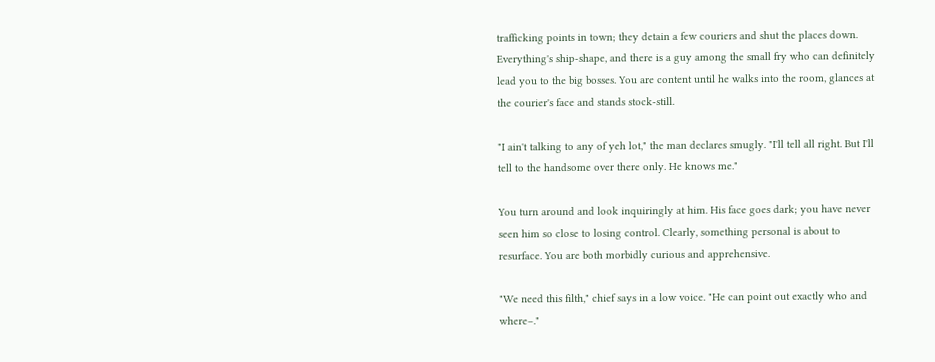trafficking points in town; they detain a few couriers and shut the places down. Everything's ship-shape, and there is a guy among the small fry who can definitely lead you to the big bosses. You are content until he walks into the room, glances at the courier's face and stands stock-still.

"I ain't talking to any of yeh lot," the man declares smugly. "I'll tell all right. But I'll tell to the handsome over there only. He knows me."

You turn around and look inquiringly at him. His face goes dark; you have never seen him so close to losing control. Clearly, something personal is about to resurface. You are both morbidly curious and apprehensive.

"We need this filth," chief says in a low voice. "He can point out exactly who and where–."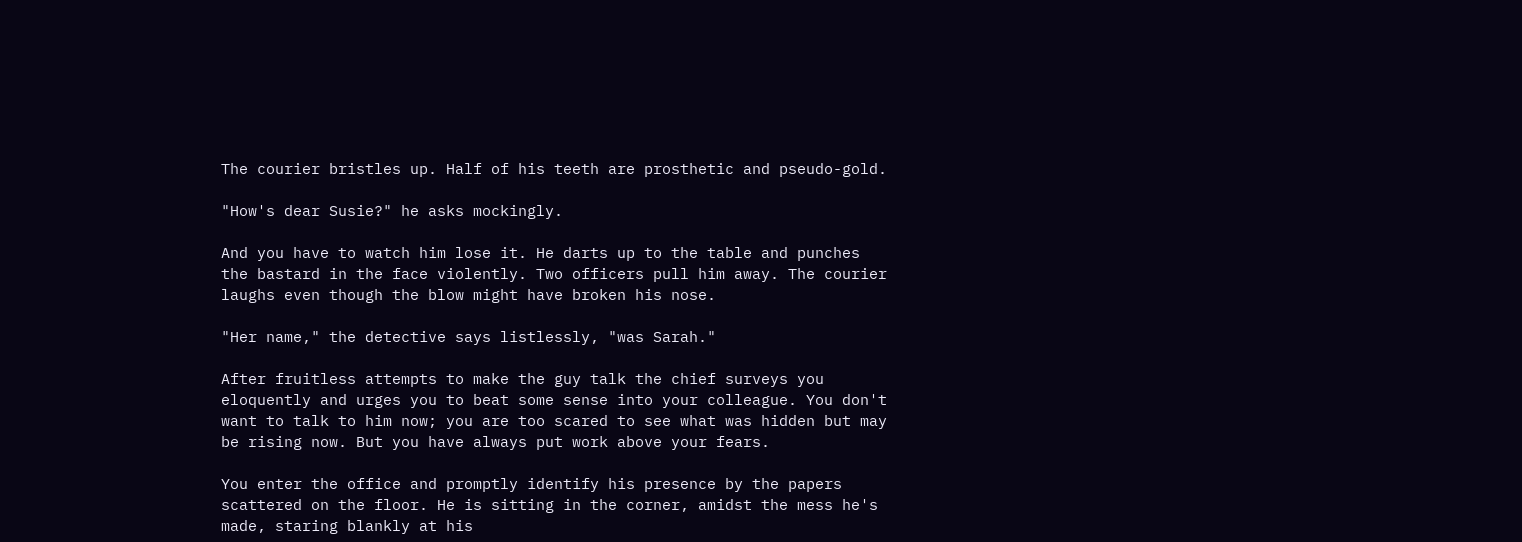The courier bristles up. Half of his teeth are prosthetic and pseudo-gold.

"How's dear Susie?" he asks mockingly.

And you have to watch him lose it. He darts up to the table and punches the bastard in the face violently. Two officers pull him away. The courier laughs even though the blow might have broken his nose.

"Her name," the detective says listlessly, "was Sarah."

After fruitless attempts to make the guy talk the chief surveys you eloquently and urges you to beat some sense into your colleague. You don't want to talk to him now; you are too scared to see what was hidden but may be rising now. But you have always put work above your fears.

You enter the office and promptly identify his presence by the papers scattered on the floor. He is sitting in the corner, amidst the mess he's made, staring blankly at his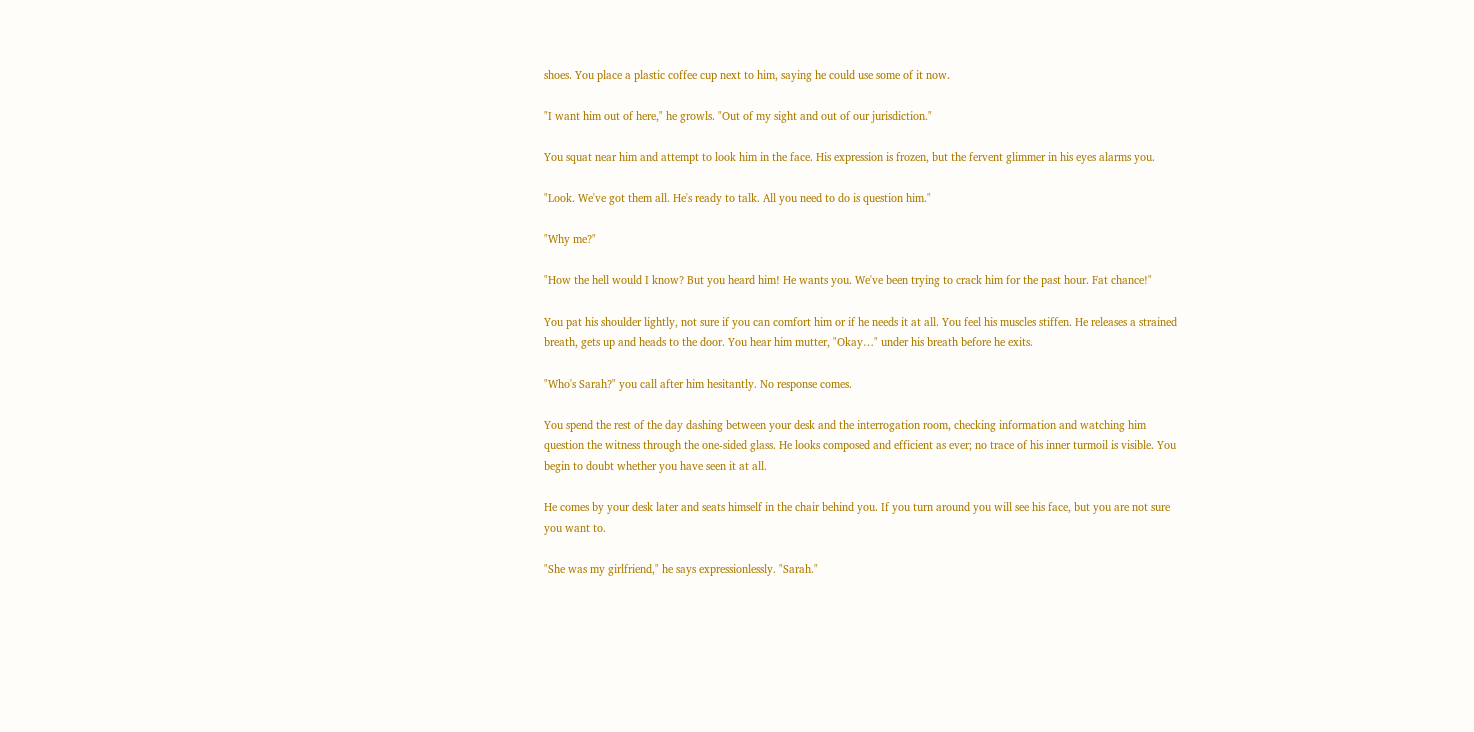shoes. You place a plastic coffee cup next to him, saying he could use some of it now.

"I want him out of here," he growls. "Out of my sight and out of our jurisdiction."

You squat near him and attempt to look him in the face. His expression is frozen, but the fervent glimmer in his eyes alarms you.

"Look. We've got them all. He's ready to talk. All you need to do is question him."

"Why me?"

"How the hell would I know? But you heard him! He wants you. We've been trying to crack him for the past hour. Fat chance!"

You pat his shoulder lightly, not sure if you can comfort him or if he needs it at all. You feel his muscles stiffen. He releases a strained breath, gets up and heads to the door. You hear him mutter, "Okay…" under his breath before he exits.

"Who's Sarah?" you call after him hesitantly. No response comes.

You spend the rest of the day dashing between your desk and the interrogation room, checking information and watching him question the witness through the one-sided glass. He looks composed and efficient as ever; no trace of his inner turmoil is visible. You begin to doubt whether you have seen it at all.

He comes by your desk later and seats himself in the chair behind you. If you turn around you will see his face, but you are not sure you want to.

"She was my girlfriend," he says expressionlessly. "Sarah."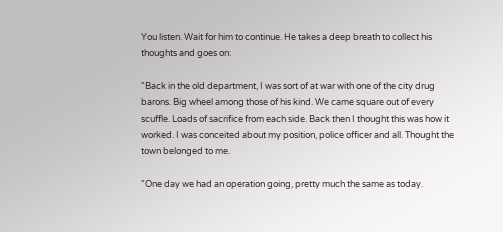You listen. Wait for him to continue. He takes a deep breath to collect his thoughts and goes on:

"Back in the old department, I was sort of at war with one of the city drug barons. Big wheel among those of his kind. We came square out of every scuffle. Loads of sacrifice from each side. Back then I thought this was how it worked. I was conceited about my position, police officer and all. Thought the town belonged to me.

"One day we had an operation going, pretty much the same as today.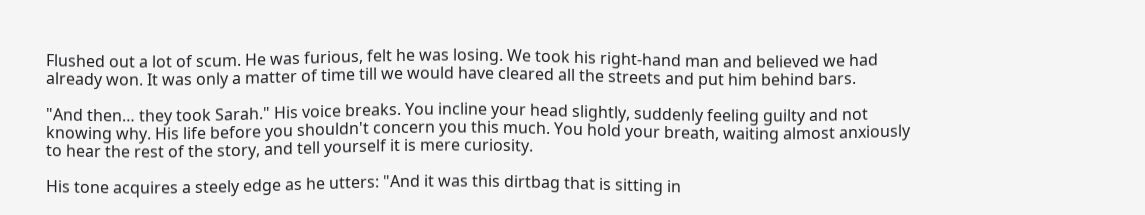Flushed out a lot of scum. He was furious, felt he was losing. We took his right-hand man and believed we had already won. It was only a matter of time till we would have cleared all the streets and put him behind bars.

"And then… they took Sarah." His voice breaks. You incline your head slightly, suddenly feeling guilty and not knowing why. His life before you shouldn't concern you this much. You hold your breath, waiting almost anxiously to hear the rest of the story, and tell yourself it is mere curiosity.

His tone acquires a steely edge as he utters: "And it was this dirtbag that is sitting in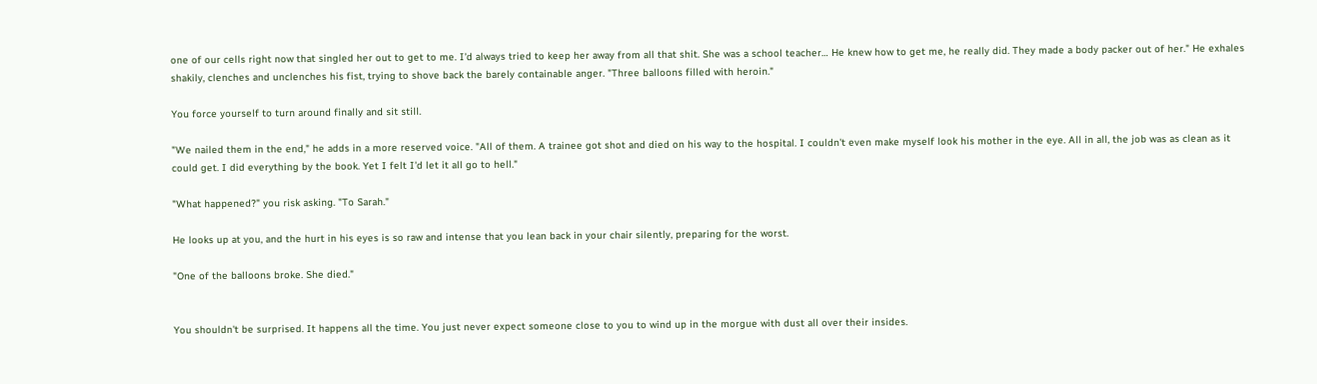one of our cells right now that singled her out to get to me. I'd always tried to keep her away from all that shit. She was a school teacher… He knew how to get me, he really did. They made a body packer out of her." He exhales shakily, clenches and unclenches his fist, trying to shove back the barely containable anger. "Three balloons filled with heroin."

You force yourself to turn around finally and sit still.

"We nailed them in the end," he adds in a more reserved voice. "All of them. A trainee got shot and died on his way to the hospital. I couldn't even make myself look his mother in the eye. All in all, the job was as clean as it could get. I did everything by the book. Yet I felt I'd let it all go to hell."

"What happened?" you risk asking. "To Sarah."

He looks up at you, and the hurt in his eyes is so raw and intense that you lean back in your chair silently, preparing for the worst.

"One of the balloons broke. She died."


You shouldn't be surprised. It happens all the time. You just never expect someone close to you to wind up in the morgue with dust all over their insides.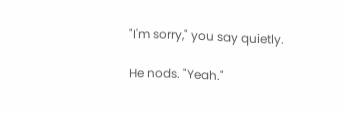"I'm sorry," you say quietly.

He nods. "Yeah."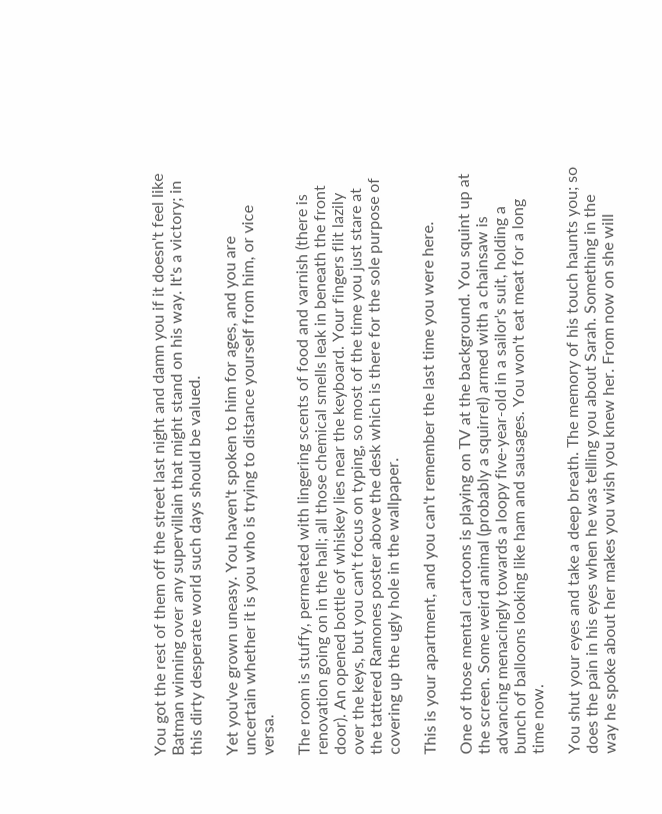You got the rest of them off the street last night and damn you if it doesn't feel like Batman winning over any supervillain that might stand on his way. It's a victory; in this dirty desperate world such days should be valued.

Yet you've grown uneasy. You haven't spoken to him for ages, and you are uncertain whether it is you who is trying to distance yourself from him, or vice versa.

The room is stuffy, permeated with lingering scents of food and varnish (there is renovation going on in the hall; all those chemical smells leak in beneath the front door). An opened bottle of whiskey lies near the keyboard. Your fingers flit lazily over the keys, but you can't focus on typing, so most of the time you just stare at the tattered Ramones poster above the desk which is there for the sole purpose of covering up the ugly hole in the wallpaper.

This is your apartment, and you can't remember the last time you were here.

One of those mental cartoons is playing on TV at the background. You squint up at the screen. Some weird animal (probably a squirrel) armed with a chainsaw is advancing menacingly towards a loopy five-year-old in a sailor's suit, holding a bunch of balloons looking like ham and sausages. You won't eat meat for a long time now.

You shut your eyes and take a deep breath. The memory of his touch haunts you; so does the pain in his eyes when he was telling you about Sarah. Something in the way he spoke about her makes you wish you knew her. From now on she will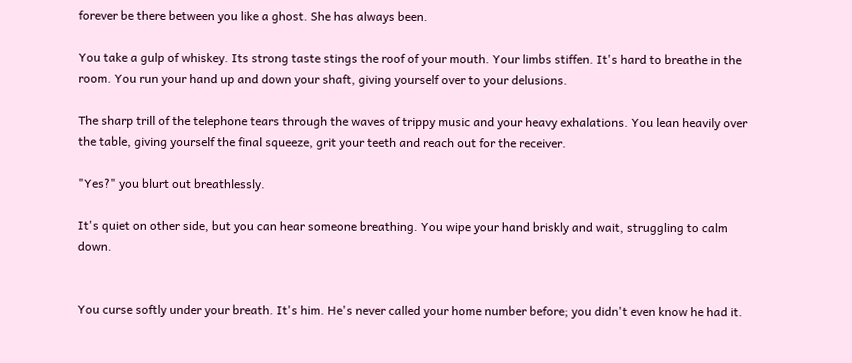forever be there between you like a ghost. She has always been.

You take a gulp of whiskey. Its strong taste stings the roof of your mouth. Your limbs stiffen. It's hard to breathe in the room. You run your hand up and down your shaft, giving yourself over to your delusions.

The sharp trill of the telephone tears through the waves of trippy music and your heavy exhalations. You lean heavily over the table, giving yourself the final squeeze, grit your teeth and reach out for the receiver.

"Yes?" you blurt out breathlessly.

It's quiet on other side, but you can hear someone breathing. You wipe your hand briskly and wait, struggling to calm down.


You curse softly under your breath. It's him. He's never called your home number before; you didn't even know he had it.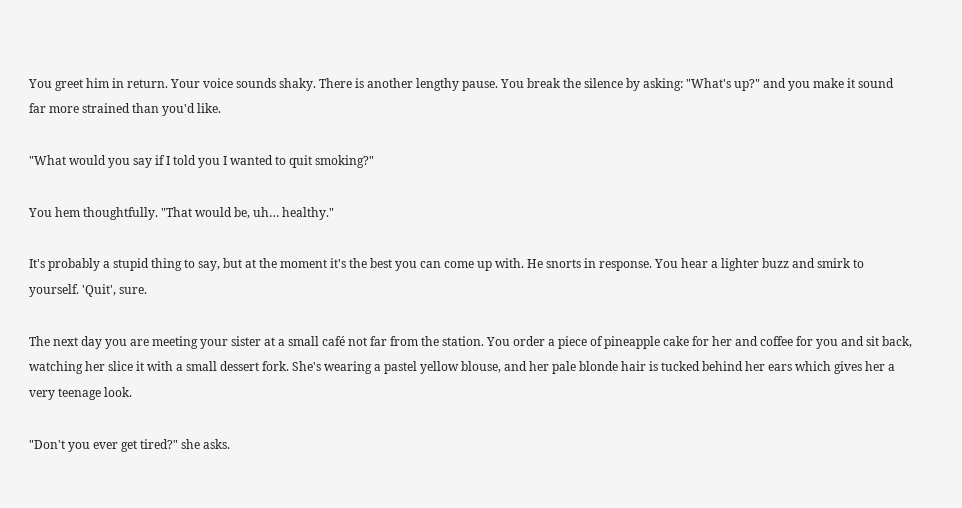You greet him in return. Your voice sounds shaky. There is another lengthy pause. You break the silence by asking: "What's up?" and you make it sound far more strained than you'd like.

"What would you say if I told you I wanted to quit smoking?"

You hem thoughtfully. "That would be, uh… healthy."

It's probably a stupid thing to say, but at the moment it's the best you can come up with. He snorts in response. You hear a lighter buzz and smirk to yourself. 'Quit', sure.

The next day you are meeting your sister at a small café not far from the station. You order a piece of pineapple cake for her and coffee for you and sit back, watching her slice it with a small dessert fork. She's wearing a pastel yellow blouse, and her pale blonde hair is tucked behind her ears which gives her a very teenage look.

"Don't you ever get tired?" she asks.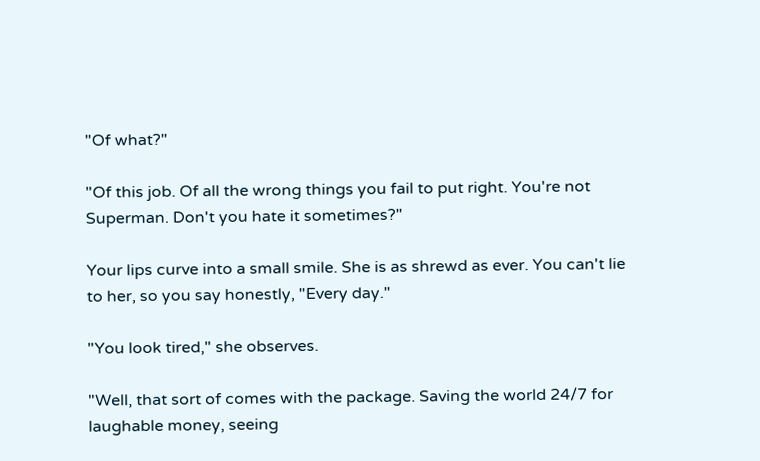"Of what?"

"Of this job. Of all the wrong things you fail to put right. You're not Superman. Don't you hate it sometimes?"

Your lips curve into a small smile. She is as shrewd as ever. You can't lie to her, so you say honestly, "Every day."

"You look tired," she observes.

"Well, that sort of comes with the package. Saving the world 24/7 for laughable money, seeing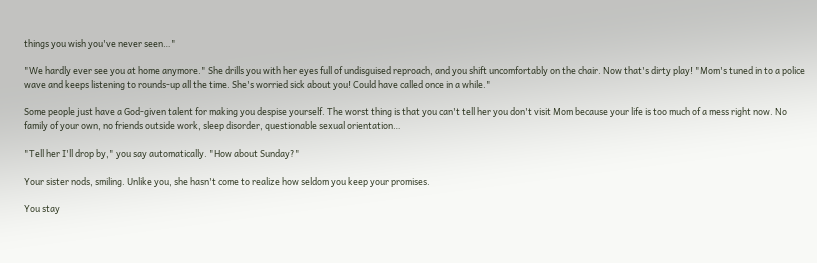things you wish you've never seen…"

"We hardly ever see you at home anymore." She drills you with her eyes full of undisguised reproach, and you shift uncomfortably on the chair. Now that's dirty play! "Mom's tuned in to a police wave and keeps listening to rounds-up all the time. She's worried sick about you! Could have called once in a while."

Some people just have a God-given talent for making you despise yourself. The worst thing is that you can't tell her you don't visit Mom because your life is too much of a mess right now. No family of your own, no friends outside work, sleep disorder, questionable sexual orientation…

"Tell her I'll drop by," you say automatically. "How about Sunday?"

Your sister nods, smiling. Unlike you, she hasn't come to realize how seldom you keep your promises.

You stay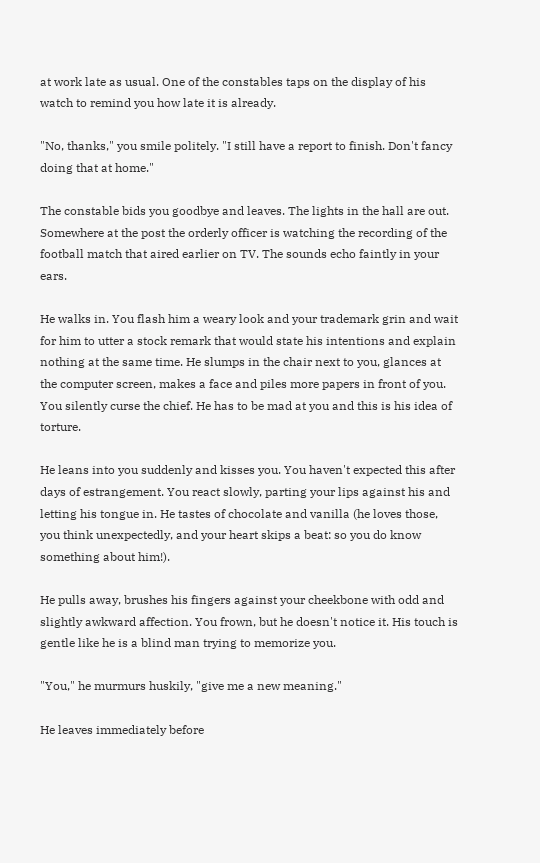at work late as usual. One of the constables taps on the display of his watch to remind you how late it is already.

"No, thanks," you smile politely. "I still have a report to finish. Don't fancy doing that at home."

The constable bids you goodbye and leaves. The lights in the hall are out. Somewhere at the post the orderly officer is watching the recording of the football match that aired earlier on TV. The sounds echo faintly in your ears.

He walks in. You flash him a weary look and your trademark grin and wait for him to utter a stock remark that would state his intentions and explain nothing at the same time. He slumps in the chair next to you, glances at the computer screen, makes a face and piles more papers in front of you. You silently curse the chief. He has to be mad at you and this is his idea of torture.

He leans into you suddenly and kisses you. You haven't expected this after days of estrangement. You react slowly, parting your lips against his and letting his tongue in. He tastes of chocolate and vanilla (he loves those, you think unexpectedly, and your heart skips a beat: so you do know something about him!).

He pulls away, brushes his fingers against your cheekbone with odd and slightly awkward affection. You frown, but he doesn't notice it. His touch is gentle like he is a blind man trying to memorize you.

"You," he murmurs huskily, "give me a new meaning."

He leaves immediately before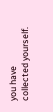you have collected yourself.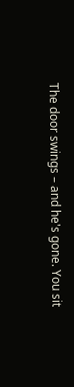The door swings – and he's gone. You sit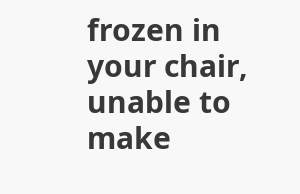frozen in your chair, unable to make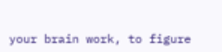your brain work, to figure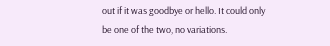out if it was goodbye or hello. It could only be one of the two, no variations.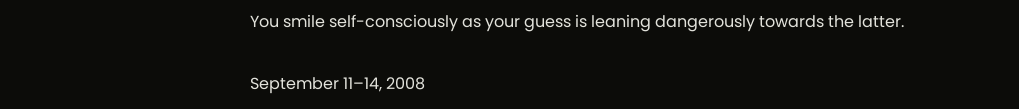You smile self-consciously as your guess is leaning dangerously towards the latter.

September 11–14, 2008